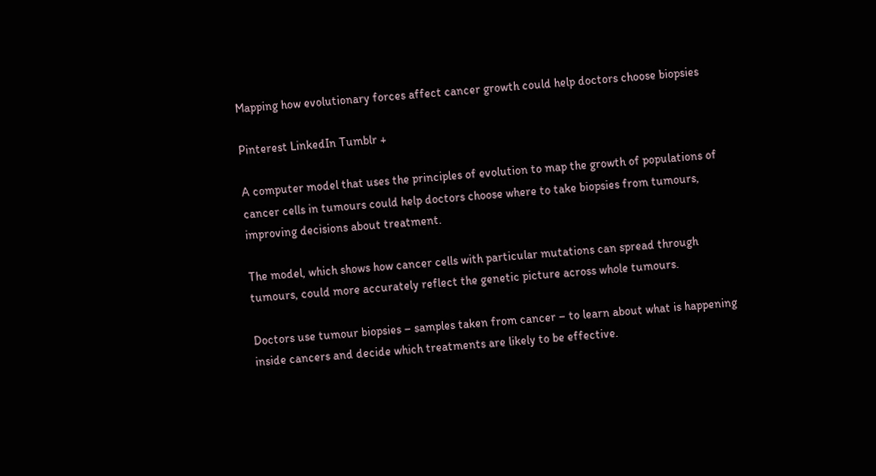Mapping how evolutionary forces affect cancer growth could help doctors choose biopsies

Pinterest LinkedIn Tumblr +

A computer model that uses the principles of evolution to map the growth of populations of cancer cells in tumours could help doctors choose where to take biopsies from tumours, improving decisions about treatment.

The model, which shows how cancer cells with particular mutations can spread through tumours, could more accurately reflect the genetic picture across whole tumours.

Doctors use tumour biopsies – samples taken from cancer – to learn about what is happening inside cancers and decide which treatments are likely to be effective.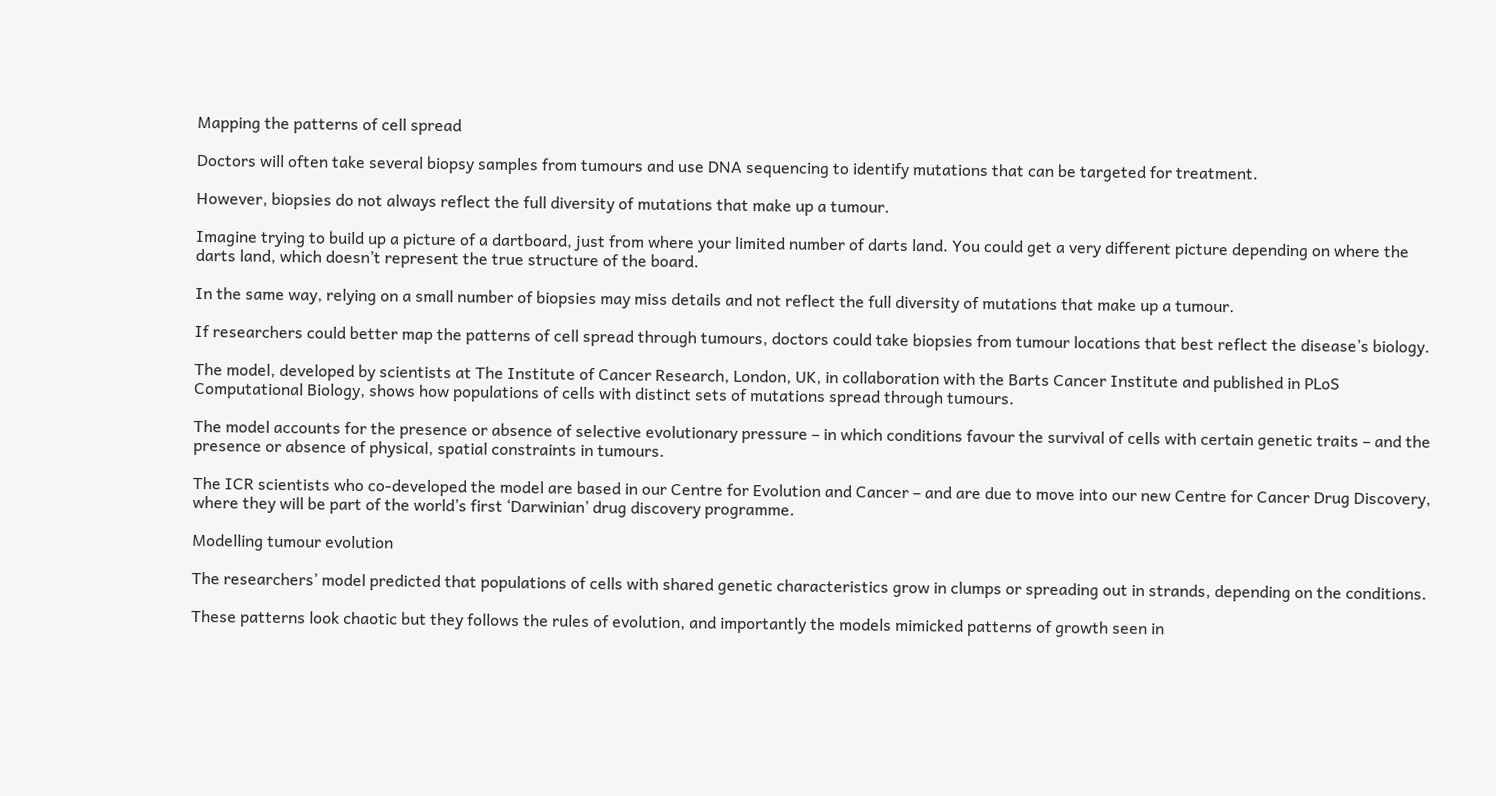Mapping the patterns of cell spread

Doctors will often take several biopsy samples from tumours and use DNA sequencing to identify mutations that can be targeted for treatment.

However, biopsies do not always reflect the full diversity of mutations that make up a tumour.

Imagine trying to build up a picture of a dartboard, just from where your limited number of darts land. You could get a very different picture depending on where the darts land, which doesn’t represent the true structure of the board.

In the same way, relying on a small number of biopsies may miss details and not reflect the full diversity of mutations that make up a tumour.

If researchers could better map the patterns of cell spread through tumours, doctors could take biopsies from tumour locations that best reflect the disease’s biology.

The model, developed by scientists at The Institute of Cancer Research, London, UK, in collaboration with the Barts Cancer Institute and published in PLoS Computational Biology, shows how populations of cells with distinct sets of mutations spread through tumours.

The model accounts for the presence or absence of selective evolutionary pressure – in which conditions favour the survival of cells with certain genetic traits – and the presence or absence of physical, spatial constraints in tumours.

The ICR scientists who co-developed the model are based in our Centre for Evolution and Cancer – and are due to move into our new Centre for Cancer Drug Discovery, where they will be part of the world’s first ‘Darwinian’ drug discovery programme.

Modelling tumour evolution

The researchers’ model predicted that populations of cells with shared genetic characteristics grow in clumps or spreading out in strands, depending on the conditions.

These patterns look chaotic but they follows the rules of evolution, and importantly the models mimicked patterns of growth seen in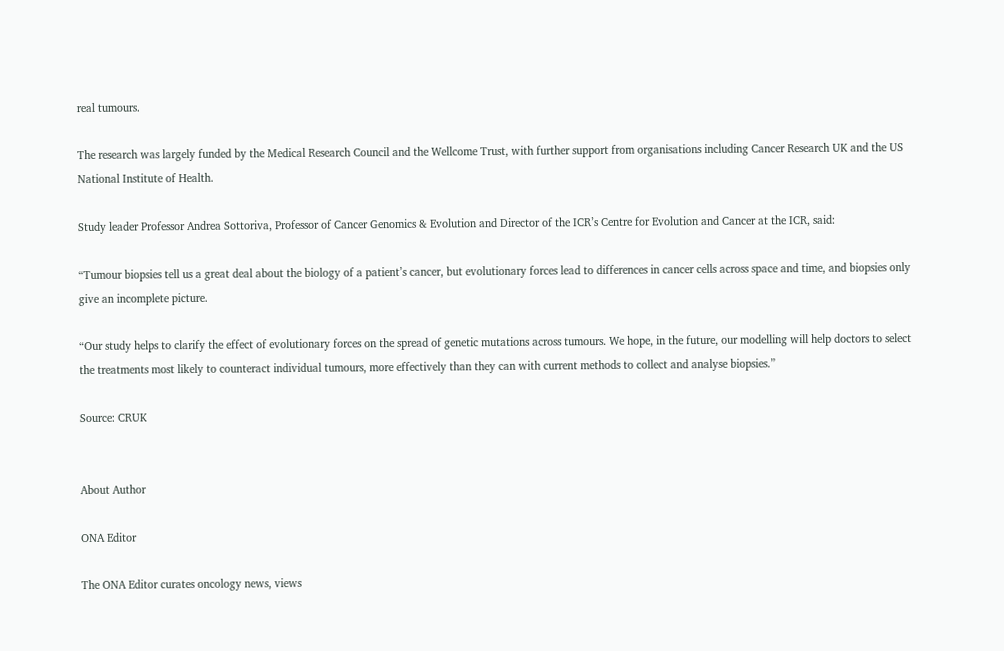real tumours.

The research was largely funded by the Medical Research Council and the Wellcome Trust, with further support from organisations including Cancer Research UK and the US National Institute of Health.

Study leader Professor Andrea Sottoriva, Professor of Cancer Genomics & Evolution and Director of the ICR’s Centre for Evolution and Cancer at the ICR, said:

“Tumour biopsies tell us a great deal about the biology of a patient’s cancer, but evolutionary forces lead to differences in cancer cells across space and time, and biopsies only give an incomplete picture.

“Our study helps to clarify the effect of evolutionary forces on the spread of genetic mutations across tumours. We hope, in the future, our modelling will help doctors to select the treatments most likely to counteract individual tumours, more effectively than they can with current methods to collect and analyse biopsies.”

Source: CRUK


About Author

ONA Editor

The ONA Editor curates oncology news, views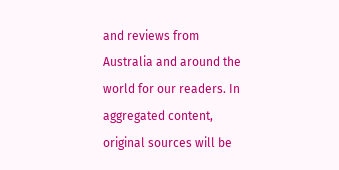and reviews from Australia and around the world for our readers. In aggregated content, original sources will be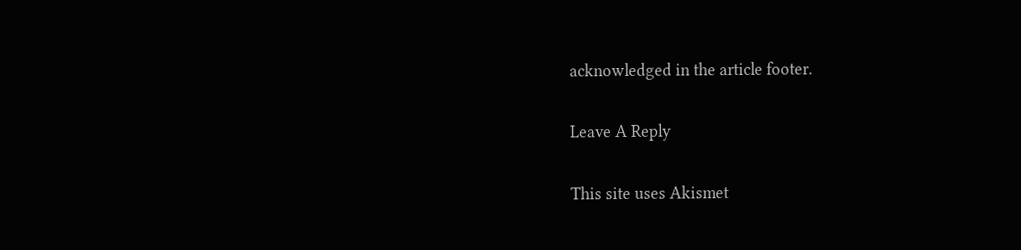acknowledged in the article footer.

Leave A Reply

This site uses Akismet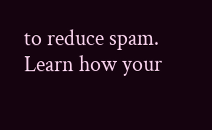to reduce spam. Learn how your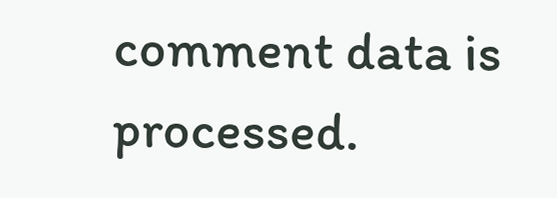comment data is processed.